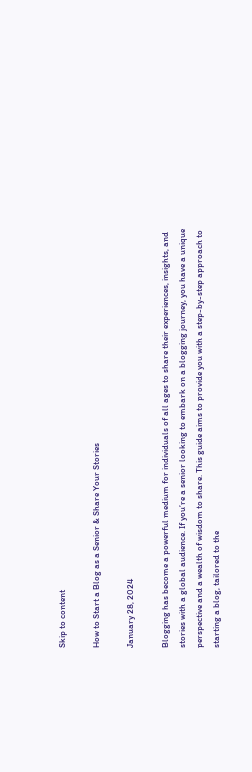Skip to content

How to Start a Blog as a Senior & Share Your Stories

January 28, 2024

Blogging has become a powerful medium for individuals of all ages to share their experiences, insights, and stories with a global audience. If you’re a senior looking to embark on a blogging journey, you have a unique perspective and a wealth of wisdom to share. This guide aims to provide you with a step-by-step approach to starting a blog, tailored to the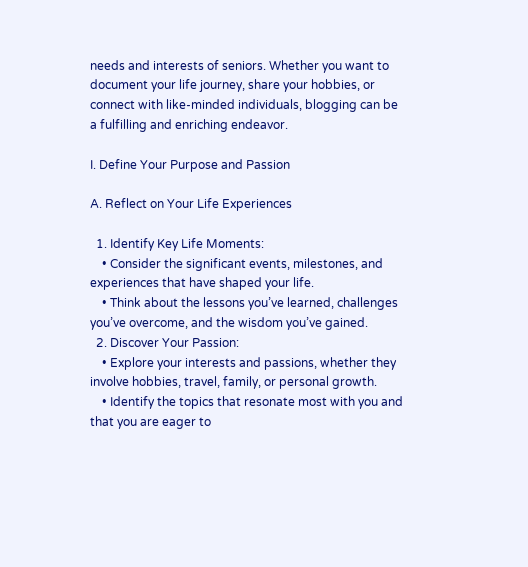needs and interests of seniors. Whether you want to document your life journey, share your hobbies, or connect with like-minded individuals, blogging can be a fulfilling and enriching endeavor.

I. Define Your Purpose and Passion

A. Reflect on Your Life Experiences

  1. Identify Key Life Moments:
    • Consider the significant events, milestones, and experiences that have shaped your life.
    • Think about the lessons you’ve learned, challenges you’ve overcome, and the wisdom you’ve gained.
  2. Discover Your Passion:
    • Explore your interests and passions, whether they involve hobbies, travel, family, or personal growth.
    • Identify the topics that resonate most with you and that you are eager to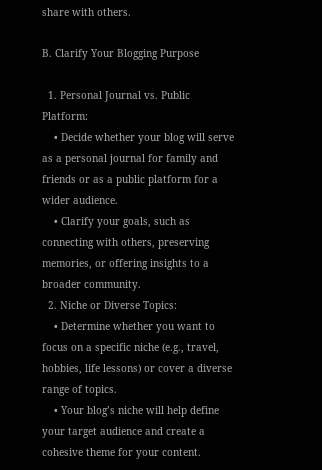share with others.

B. Clarify Your Blogging Purpose

  1. Personal Journal vs. Public Platform:
    • Decide whether your blog will serve as a personal journal for family and friends or as a public platform for a wider audience.
    • Clarify your goals, such as connecting with others, preserving memories, or offering insights to a broader community.
  2. Niche or Diverse Topics:
    • Determine whether you want to focus on a specific niche (e.g., travel, hobbies, life lessons) or cover a diverse range of topics.
    • Your blog’s niche will help define your target audience and create a cohesive theme for your content.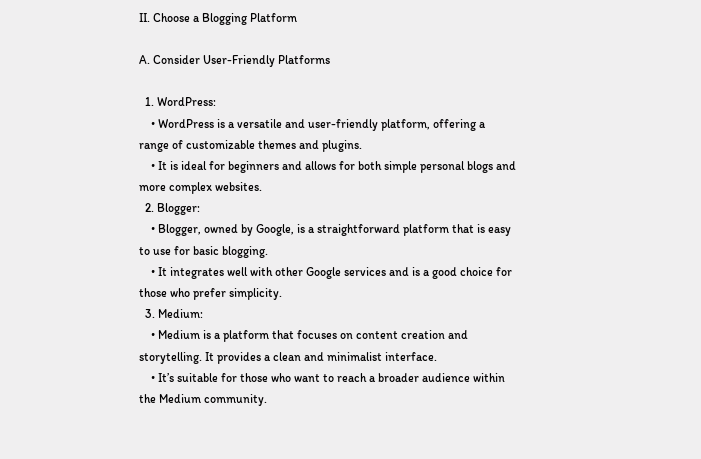II. Choose a Blogging Platform

A. Consider User-Friendly Platforms

  1. WordPress:
    • WordPress is a versatile and user-friendly platform, offering a range of customizable themes and plugins.
    • It is ideal for beginners and allows for both simple personal blogs and more complex websites.
  2. Blogger:
    • Blogger, owned by Google, is a straightforward platform that is easy to use for basic blogging.
    • It integrates well with other Google services and is a good choice for those who prefer simplicity.
  3. Medium:
    • Medium is a platform that focuses on content creation and storytelling. It provides a clean and minimalist interface.
    • It’s suitable for those who want to reach a broader audience within the Medium community.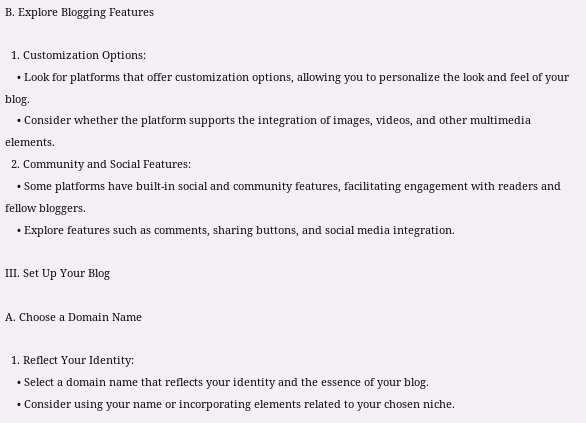B. Explore Blogging Features

  1. Customization Options:
    • Look for platforms that offer customization options, allowing you to personalize the look and feel of your blog.
    • Consider whether the platform supports the integration of images, videos, and other multimedia elements.
  2. Community and Social Features:
    • Some platforms have built-in social and community features, facilitating engagement with readers and fellow bloggers.
    • Explore features such as comments, sharing buttons, and social media integration.

III. Set Up Your Blog

A. Choose a Domain Name

  1. Reflect Your Identity:
    • Select a domain name that reflects your identity and the essence of your blog.
    • Consider using your name or incorporating elements related to your chosen niche.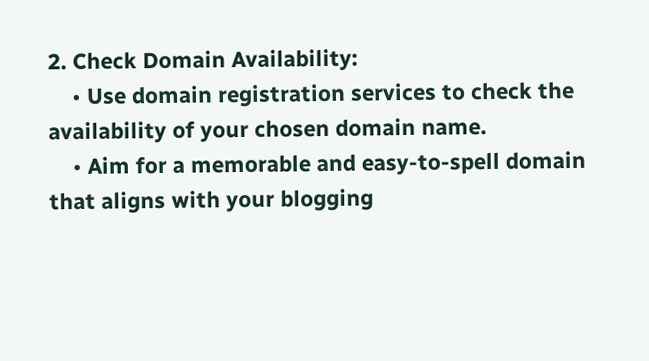2. Check Domain Availability:
    • Use domain registration services to check the availability of your chosen domain name.
    • Aim for a memorable and easy-to-spell domain that aligns with your blogging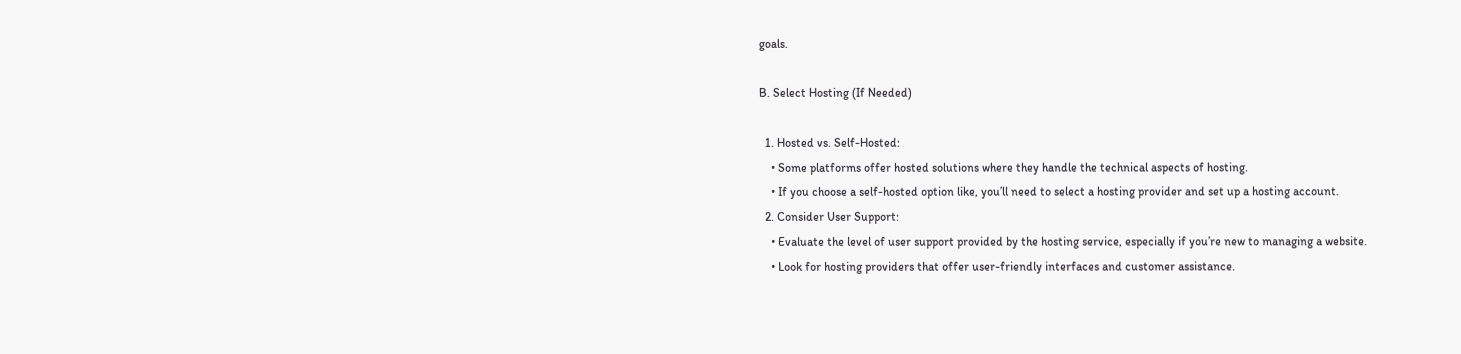goals.

B. Select Hosting (If Needed)

  1. Hosted vs. Self-Hosted:
    • Some platforms offer hosted solutions where they handle the technical aspects of hosting.
    • If you choose a self-hosted option like, you’ll need to select a hosting provider and set up a hosting account.
  2. Consider User Support:
    • Evaluate the level of user support provided by the hosting service, especially if you’re new to managing a website.
    • Look for hosting providers that offer user-friendly interfaces and customer assistance.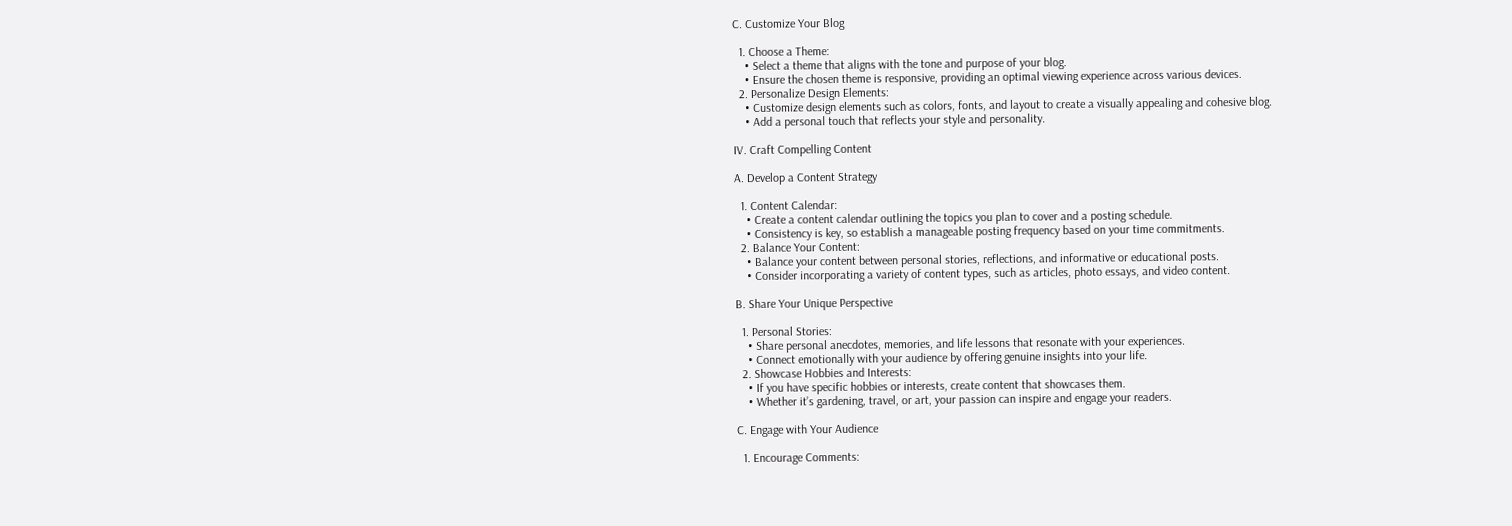C. Customize Your Blog

  1. Choose a Theme:
    • Select a theme that aligns with the tone and purpose of your blog.
    • Ensure the chosen theme is responsive, providing an optimal viewing experience across various devices.
  2. Personalize Design Elements:
    • Customize design elements such as colors, fonts, and layout to create a visually appealing and cohesive blog.
    • Add a personal touch that reflects your style and personality.

IV. Craft Compelling Content

A. Develop a Content Strategy

  1. Content Calendar:
    • Create a content calendar outlining the topics you plan to cover and a posting schedule.
    • Consistency is key, so establish a manageable posting frequency based on your time commitments.
  2. Balance Your Content:
    • Balance your content between personal stories, reflections, and informative or educational posts.
    • Consider incorporating a variety of content types, such as articles, photo essays, and video content.

B. Share Your Unique Perspective

  1. Personal Stories:
    • Share personal anecdotes, memories, and life lessons that resonate with your experiences.
    • Connect emotionally with your audience by offering genuine insights into your life.
  2. Showcase Hobbies and Interests:
    • If you have specific hobbies or interests, create content that showcases them.
    • Whether it’s gardening, travel, or art, your passion can inspire and engage your readers.

C. Engage with Your Audience

  1. Encourage Comments: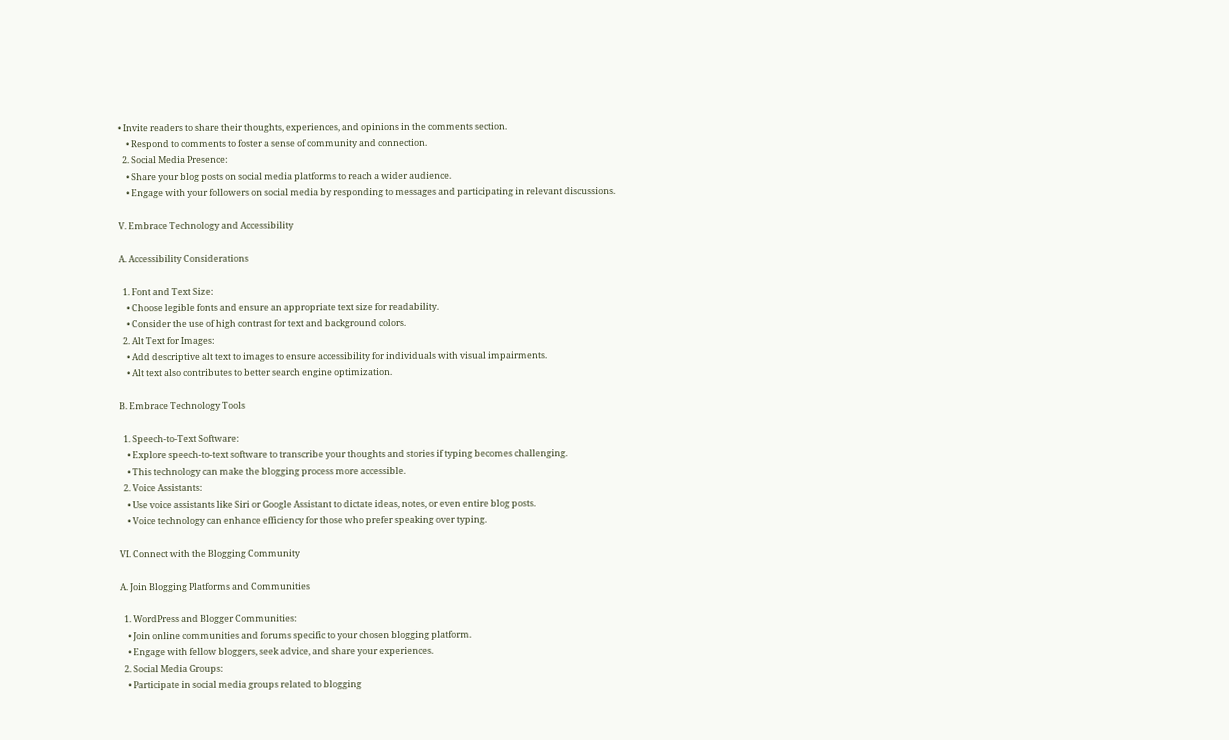• Invite readers to share their thoughts, experiences, and opinions in the comments section.
    • Respond to comments to foster a sense of community and connection.
  2. Social Media Presence:
    • Share your blog posts on social media platforms to reach a wider audience.
    • Engage with your followers on social media by responding to messages and participating in relevant discussions.

V. Embrace Technology and Accessibility

A. Accessibility Considerations

  1. Font and Text Size:
    • Choose legible fonts and ensure an appropriate text size for readability.
    • Consider the use of high contrast for text and background colors.
  2. Alt Text for Images:
    • Add descriptive alt text to images to ensure accessibility for individuals with visual impairments.
    • Alt text also contributes to better search engine optimization.

B. Embrace Technology Tools

  1. Speech-to-Text Software:
    • Explore speech-to-text software to transcribe your thoughts and stories if typing becomes challenging.
    • This technology can make the blogging process more accessible.
  2. Voice Assistants:
    • Use voice assistants like Siri or Google Assistant to dictate ideas, notes, or even entire blog posts.
    • Voice technology can enhance efficiency for those who prefer speaking over typing.

VI. Connect with the Blogging Community

A. Join Blogging Platforms and Communities

  1. WordPress and Blogger Communities:
    • Join online communities and forums specific to your chosen blogging platform.
    • Engage with fellow bloggers, seek advice, and share your experiences.
  2. Social Media Groups:
    • Participate in social media groups related to blogging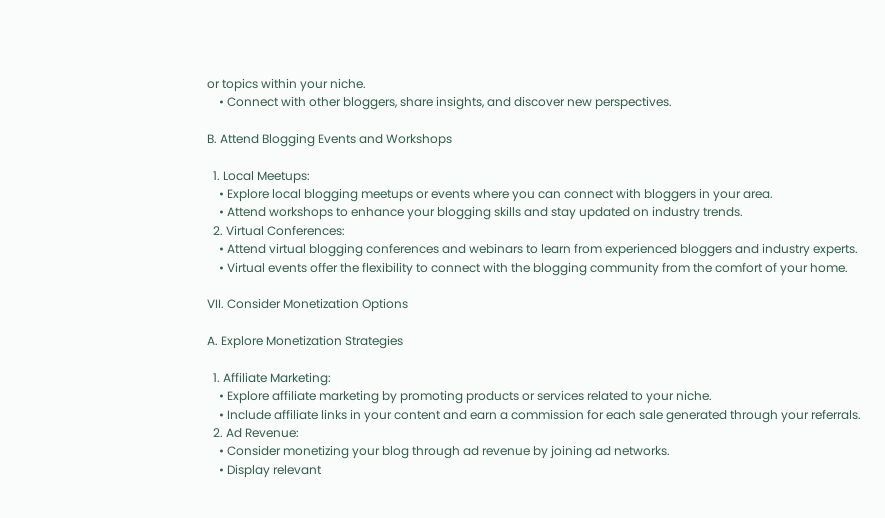or topics within your niche.
    • Connect with other bloggers, share insights, and discover new perspectives.

B. Attend Blogging Events and Workshops

  1. Local Meetups:
    • Explore local blogging meetups or events where you can connect with bloggers in your area.
    • Attend workshops to enhance your blogging skills and stay updated on industry trends.
  2. Virtual Conferences:
    • Attend virtual blogging conferences and webinars to learn from experienced bloggers and industry experts.
    • Virtual events offer the flexibility to connect with the blogging community from the comfort of your home.

VII. Consider Monetization Options

A. Explore Monetization Strategies

  1. Affiliate Marketing:
    • Explore affiliate marketing by promoting products or services related to your niche.
    • Include affiliate links in your content and earn a commission for each sale generated through your referrals.
  2. Ad Revenue:
    • Consider monetizing your blog through ad revenue by joining ad networks.
    • Display relevant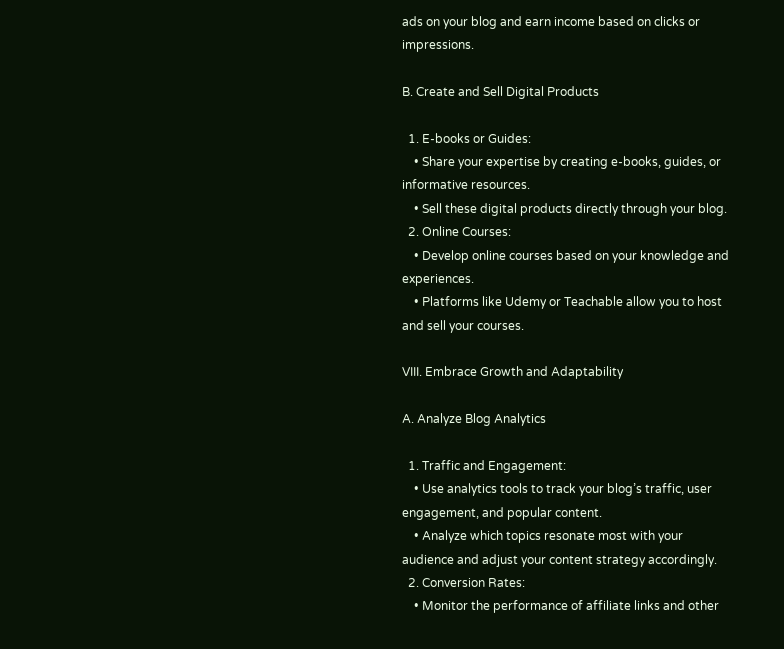ads on your blog and earn income based on clicks or impressions.

B. Create and Sell Digital Products

  1. E-books or Guides:
    • Share your expertise by creating e-books, guides, or informative resources.
    • Sell these digital products directly through your blog.
  2. Online Courses:
    • Develop online courses based on your knowledge and experiences.
    • Platforms like Udemy or Teachable allow you to host and sell your courses.

VIII. Embrace Growth and Adaptability

A. Analyze Blog Analytics

  1. Traffic and Engagement:
    • Use analytics tools to track your blog’s traffic, user engagement, and popular content.
    • Analyze which topics resonate most with your audience and adjust your content strategy accordingly.
  2. Conversion Rates:
    • Monitor the performance of affiliate links and other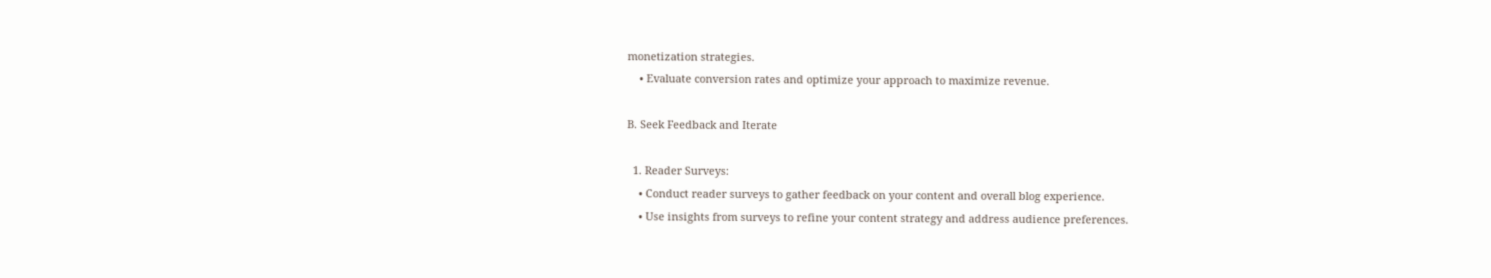monetization strategies.
    • Evaluate conversion rates and optimize your approach to maximize revenue.

B. Seek Feedback and Iterate

  1. Reader Surveys:
    • Conduct reader surveys to gather feedback on your content and overall blog experience.
    • Use insights from surveys to refine your content strategy and address audience preferences.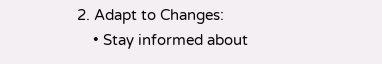2. Adapt to Changes:
    • Stay informed about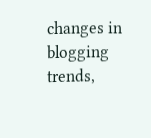changes in blogging trends,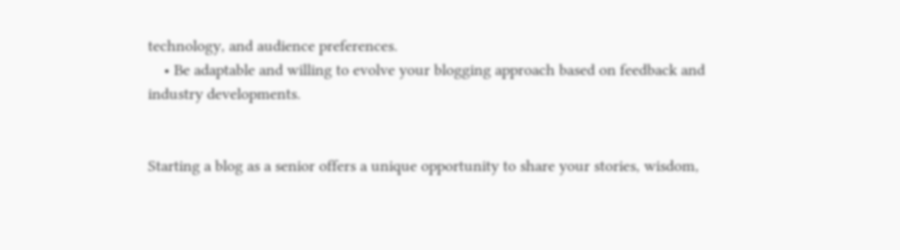technology, and audience preferences.
    • Be adaptable and willing to evolve your blogging approach based on feedback and industry developments.


Starting a blog as a senior offers a unique opportunity to share your stories, wisdom,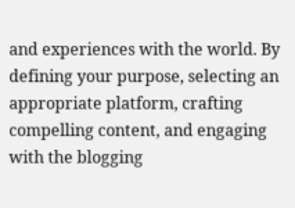and experiences with the world. By defining your purpose, selecting an appropriate platform, crafting compelling content, and engaging with the blogging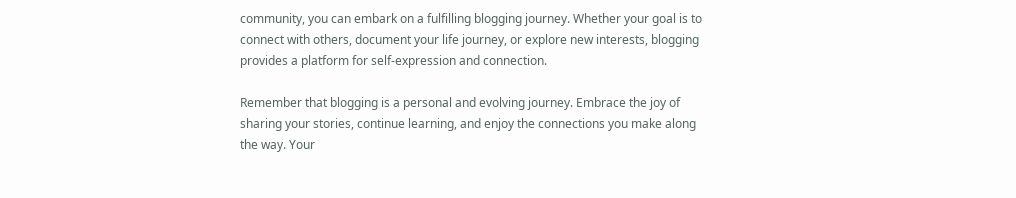community, you can embark on a fulfilling blogging journey. Whether your goal is to connect with others, document your life journey, or explore new interests, blogging provides a platform for self-expression and connection.

Remember that blogging is a personal and evolving journey. Embrace the joy of sharing your stories, continue learning, and enjoy the connections you make along the way. Your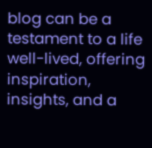blog can be a testament to a life well-lived, offering inspiration, insights, and a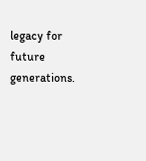legacy for future generations.